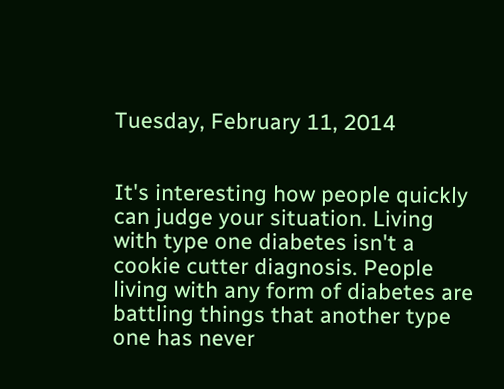Tuesday, February 11, 2014


It's interesting how people quickly can judge your situation. Living with type one diabetes isn't a cookie cutter diagnosis. People living with any form of diabetes are battling things that another type one has never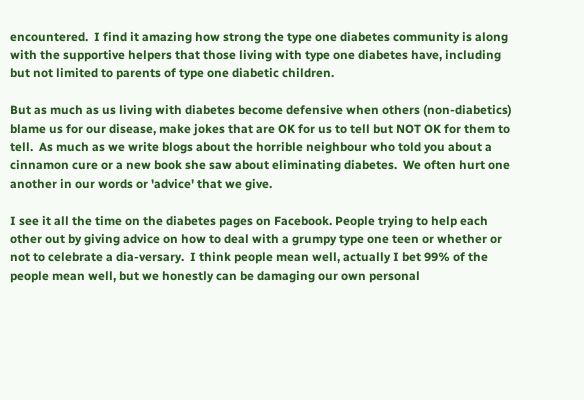encountered.  I find it amazing how strong the type one diabetes community is along with the supportive helpers that those living with type one diabetes have, including but not limited to parents of type one diabetic children.

But as much as us living with diabetes become defensive when others (non-diabetics) blame us for our disease, make jokes that are OK for us to tell but NOT OK for them to tell.  As much as we write blogs about the horrible neighbour who told you about a cinnamon cure or a new book she saw about eliminating diabetes.  We often hurt one another in our words or 'advice' that we give.

I see it all the time on the diabetes pages on Facebook. People trying to help each other out by giving advice on how to deal with a grumpy type one teen or whether or not to celebrate a dia-versary.  I think people mean well, actually I bet 99% of the people mean well, but we honestly can be damaging our own personal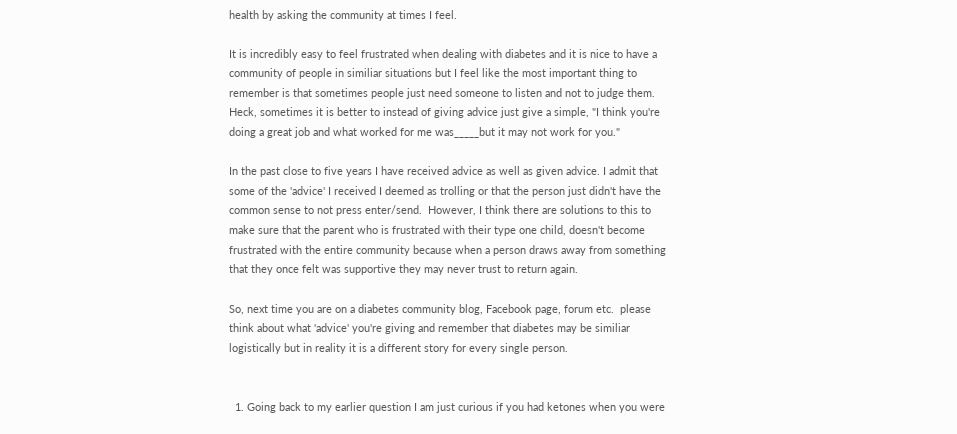health by asking the community at times I feel.

It is incredibly easy to feel frustrated when dealing with diabetes and it is nice to have a community of people in similiar situations but I feel like the most important thing to remember is that sometimes people just need someone to listen and not to judge them. Heck, sometimes it is better to instead of giving advice just give a simple, "I think you're doing a great job and what worked for me was_____but it may not work for you."

In the past close to five years I have received advice as well as given advice. I admit that some of the 'advice' I received I deemed as trolling or that the person just didn't have the common sense to not press enter/send.  However, I think there are solutions to this to make sure that the parent who is frustrated with their type one child, doesn't become frustrated with the entire community because when a person draws away from something that they once felt was supportive they may never trust to return again.

So, next time you are on a diabetes community blog, Facebook page, forum etc.  please think about what 'advice' you're giving and remember that diabetes may be similiar logistically but in reality it is a different story for every single person.


  1. Going back to my earlier question I am just curious if you had ketones when you were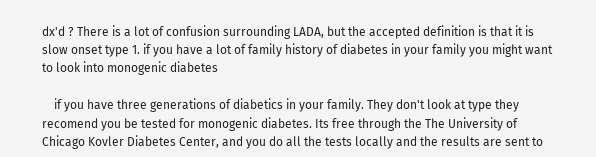dx'd ? There is a lot of confusion surrounding LADA, but the accepted definition is that it is slow onset type 1. if you have a lot of family history of diabetes in your family you might want to look into monogenic diabetes

    if you have three generations of diabetics in your family. They don't look at type they recomend you be tested for monogenic diabetes. Its free through the The University of Chicago Kovler Diabetes Center, and you do all the tests locally and the results are sent to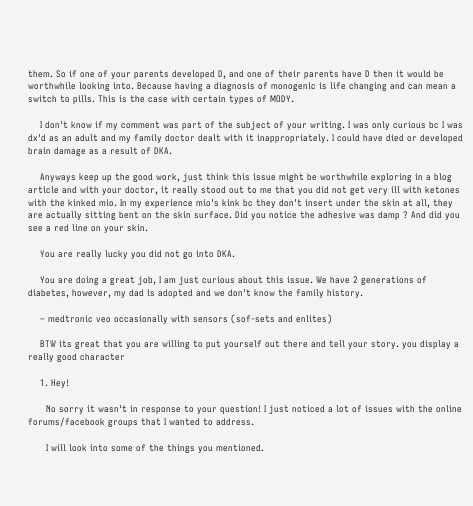them. So if one of your parents developed D, and one of their parents have D then it would be worthwhile looking into. Because having a diagnosis of monogenic is life changing and can mean a switch to pills. This is the case with certain types of MODY.

    I don't know if my comment was part of the subject of your writing. I was only curious bc I was dx'd as an adult and my family doctor dealt with it inappropriately. I could have died or developed brain damage as a result of DKA.

    Anyways keep up the good work, just think this issue might be worthwhile exploring in a blog article and with your doctor, it really stood out to me that you did not get very ill with ketones with the kinked mio. In my experience mio's kink bc they don't insert under the skin at all, they are actually sitting bent on the skin surface. Did you notice the adhesive was damp ? And did you see a red line on your skin.

    You are really lucky you did not go into DKA.

    You are doing a great job, I am just curious about this issue. We have 2 generations of diabetes, however, my dad is adopted and we don't know the family history.

    – medtronic veo occasionally with sensors (sof-sets and enlites)

    BTW its great that you are willing to put yourself out there and tell your story. you display a really good character

    1. Hey!

      No sorry it wasn't in response to your question! I just noticed a lot of issues with the online forums/facebook groups that I wanted to address.

      I will look into some of the things you mentioned.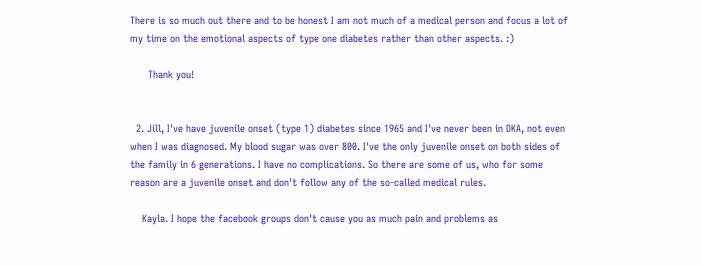There is so much out there and to be honest I am not much of a medical person and focus a lot of my time on the emotional aspects of type one diabetes rather than other aspects. :)

      Thank you!


  2. Jill, I've have juvenile onset (type 1) diabetes since 1965 and I've never been in DKA, not even when I was diagnosed. My blood sugar was over 800. I've the only juvenile onset on both sides of the family in 6 generations. I have no complications. So there are some of us, who for some reason are a juvenile onset and don't follow any of the so-called medical rules.

    Kayla. I hope the facebook groups don't cause you as much pain and problems as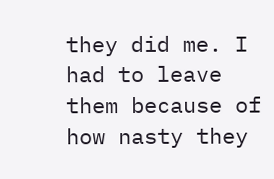they did me. I had to leave them because of how nasty they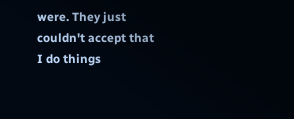were. They just couldn't accept that I do things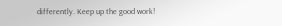differently. Keep up the good work!